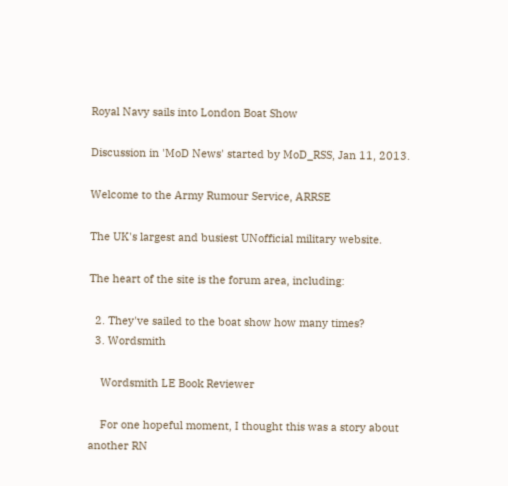Royal Navy sails into London Boat Show

Discussion in 'MoD News' started by MoD_RSS, Jan 11, 2013.

Welcome to the Army Rumour Service, ARRSE

The UK's largest and busiest UNofficial military website.

The heart of the site is the forum area, including:

  2. They've sailed to the boat show how many times?
  3. Wordsmith

    Wordsmith LE Book Reviewer

    For one hopeful moment, I thought this was a story about another RN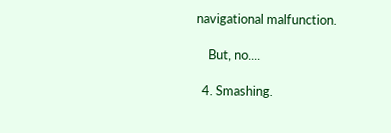navigational malfunction.

    But, no....

  4. Smashing.